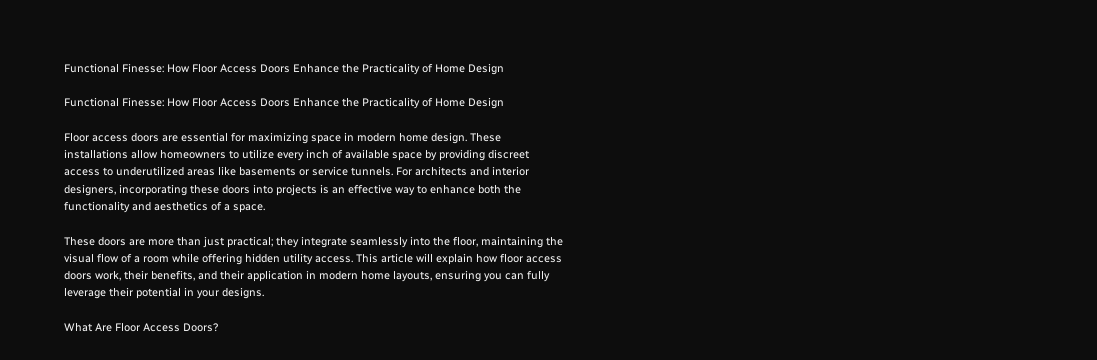Functional Finesse: How Floor Access Doors Enhance the Practicality of Home Design

Functional Finesse: How Floor Access Doors Enhance the Practicality of Home Design

Floor access doors are essential for maximizing space in modern home design. These installations allow homeowners to utilize every inch of available space by providing discreet access to underutilized areas like basements or service tunnels. For architects and interior designers, incorporating these doors into projects is an effective way to enhance both the functionality and aesthetics of a space.

These doors are more than just practical; they integrate seamlessly into the floor, maintaining the visual flow of a room while offering hidden utility access. This article will explain how floor access doors work, their benefits, and their application in modern home layouts, ensuring you can fully leverage their potential in your designs.

What Are Floor Access Doors?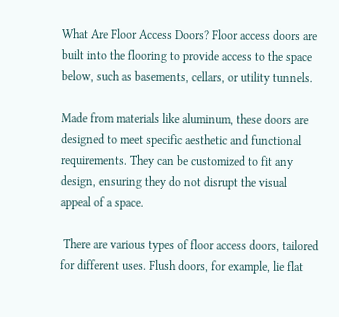What Are Floor Access Doors? Floor access doors are built into the flooring to provide access to the space below, such as basements, cellars, or utility tunnels.

Made from materials like aluminum, these doors are designed to meet specific aesthetic and functional requirements. They can be customized to fit any design, ensuring they do not disrupt the visual appeal of a space.

 There are various types of floor access doors, tailored for different uses. Flush doors, for example, lie flat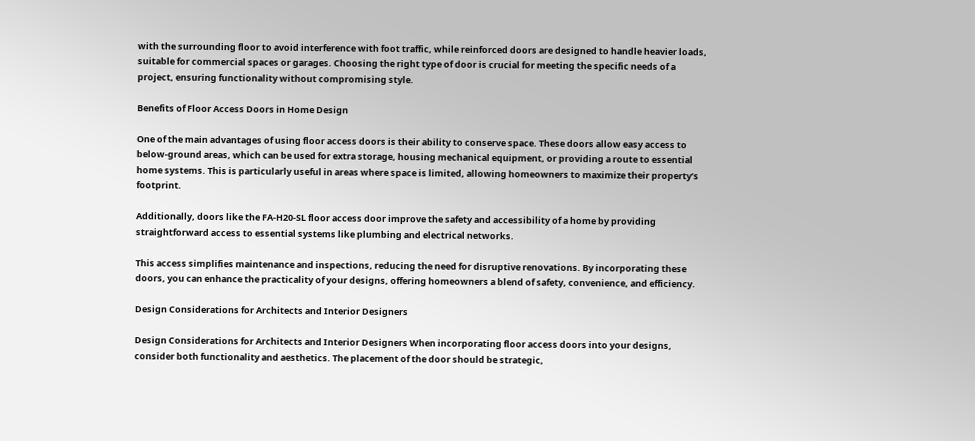with the surrounding floor to avoid interference with foot traffic, while reinforced doors are designed to handle heavier loads, suitable for commercial spaces or garages. Choosing the right type of door is crucial for meeting the specific needs of a project, ensuring functionality without compromising style.

Benefits of Floor Access Doors in Home Design

One of the main advantages of using floor access doors is their ability to conserve space. These doors allow easy access to below-ground areas, which can be used for extra storage, housing mechanical equipment, or providing a route to essential home systems. This is particularly useful in areas where space is limited, allowing homeowners to maximize their property’s footprint.

Additionally, doors like the FA-H20-SL floor access door improve the safety and accessibility of a home by providing straightforward access to essential systems like plumbing and electrical networks.

This access simplifies maintenance and inspections, reducing the need for disruptive renovations. By incorporating these doors, you can enhance the practicality of your designs, offering homeowners a blend of safety, convenience, and efficiency.

Design Considerations for Architects and Interior Designers

Design Considerations for Architects and Interior Designers When incorporating floor access doors into your designs, consider both functionality and aesthetics. The placement of the door should be strategic,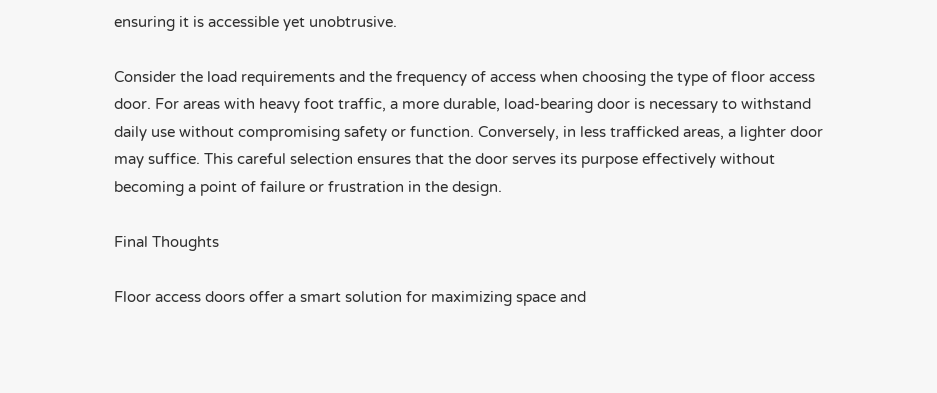ensuring it is accessible yet unobtrusive.

Consider the load requirements and the frequency of access when choosing the type of floor access door. For areas with heavy foot traffic, a more durable, load-bearing door is necessary to withstand daily use without compromising safety or function. Conversely, in less trafficked areas, a lighter door may suffice. This careful selection ensures that the door serves its purpose effectively without becoming a point of failure or frustration in the design.

Final Thoughts

Floor access doors offer a smart solution for maximizing space and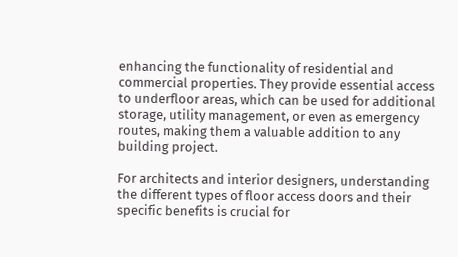enhancing the functionality of residential and commercial properties. They provide essential access to underfloor areas, which can be used for additional storage, utility management, or even as emergency routes, making them a valuable addition to any building project.

For architects and interior designers, understanding the different types of floor access doors and their specific benefits is crucial for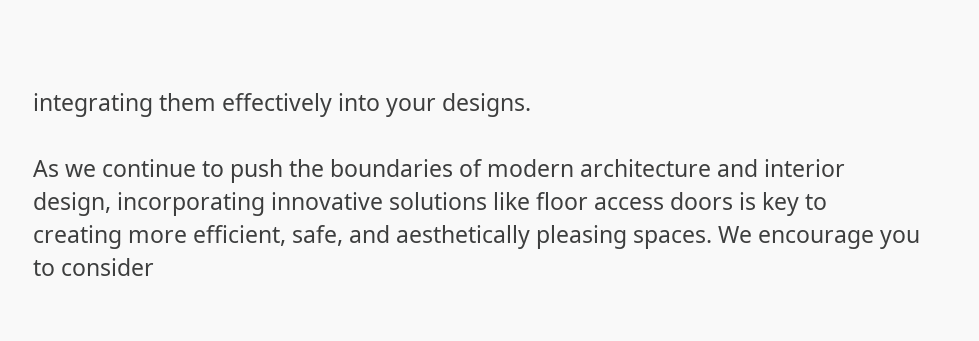integrating them effectively into your designs.

As we continue to push the boundaries of modern architecture and interior design, incorporating innovative solutions like floor access doors is key to creating more efficient, safe, and aesthetically pleasing spaces. We encourage you to consider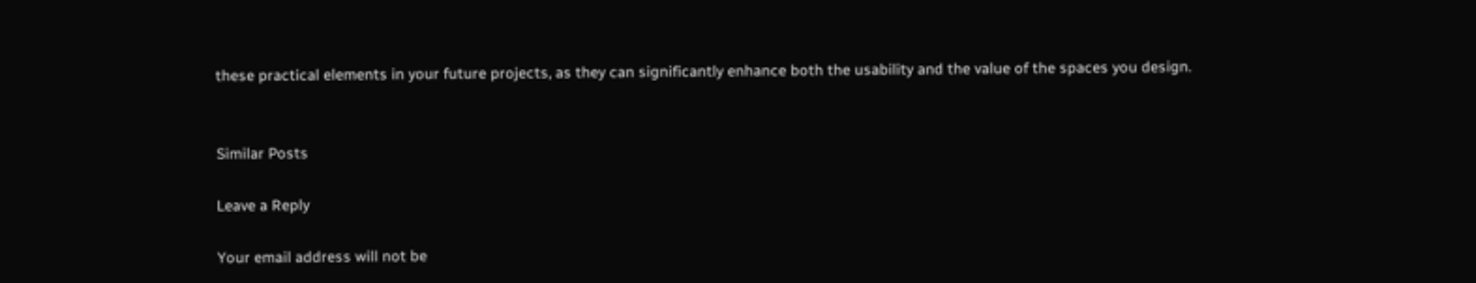these practical elements in your future projects, as they can significantly enhance both the usability and the value of the spaces you design.


Similar Posts

Leave a Reply

Your email address will not be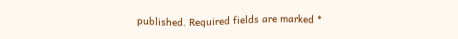published. Required fields are marked *